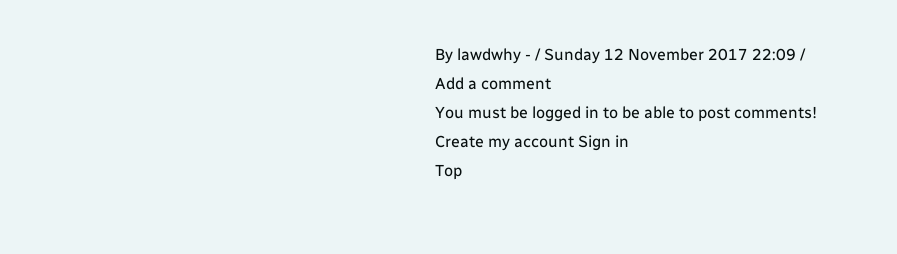By lawdwhy - / Sunday 12 November 2017 22:09 /
Add a comment
You must be logged in to be able to post comments!
Create my account Sign in
Top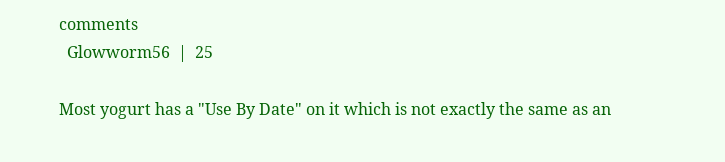comments
  Glowworm56  |  25

Most yogurt has a "Use By Date" on it which is not exactly the same as an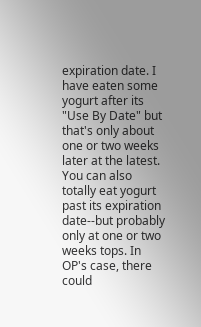expiration date. I have eaten some yogurt after its "Use By Date" but that's only about one or two weeks later at the latest. You can also totally eat yogurt past its expiration date--but probably only at one or two weeks tops. In OP's case, there could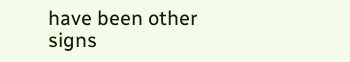have been other signs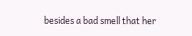besides a bad smell that her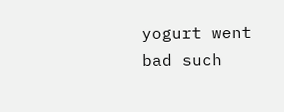yogurt went bad such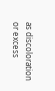as discoloration or excess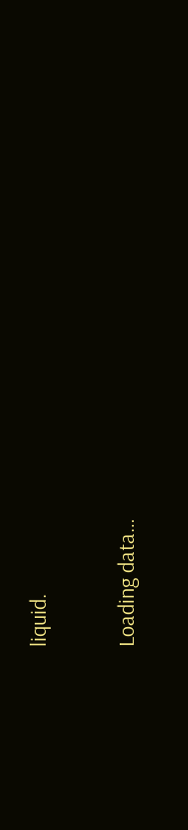liquid.

Loading data…